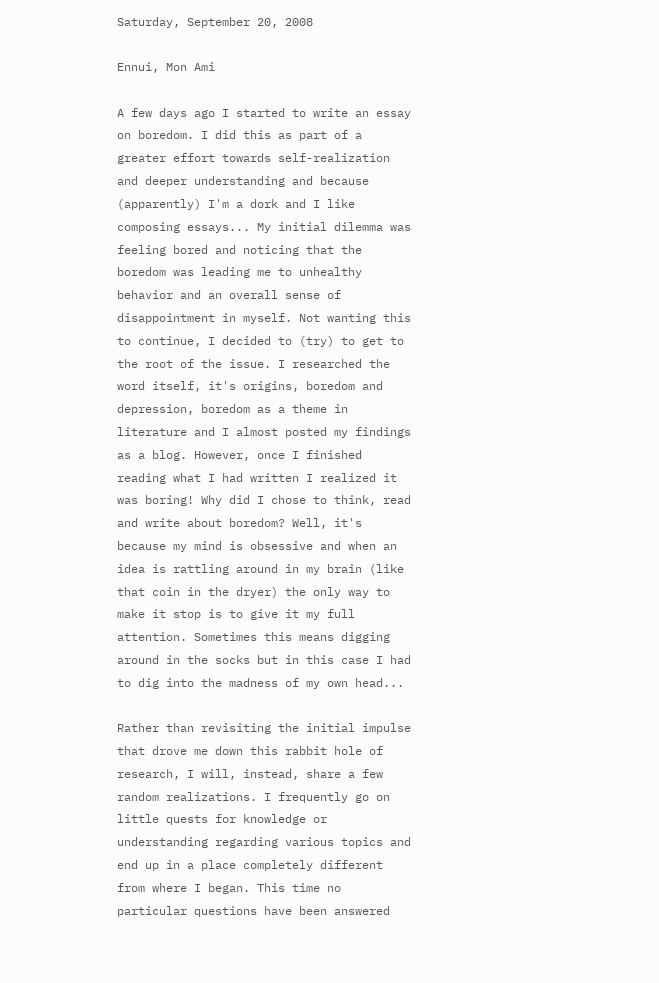Saturday, September 20, 2008

Ennui, Mon Ami

A few days ago I started to write an essay on boredom. I did this as part of a greater effort towards self-realization and deeper understanding and because (apparently) I'm a dork and I like composing essays... My initial dilemma was feeling bored and noticing that the boredom was leading me to unhealthy behavior and an overall sense of disappointment in myself. Not wanting this to continue, I decided to (try) to get to the root of the issue. I researched the word itself, it's origins, boredom and depression, boredom as a theme in literature and I almost posted my findings as a blog. However, once I finished reading what I had written I realized it was boring! Why did I chose to think, read and write about boredom? Well, it's because my mind is obsessive and when an idea is rattling around in my brain (like that coin in the dryer) the only way to make it stop is to give it my full attention. Sometimes this means digging around in the socks but in this case I had to dig into the madness of my own head...

Rather than revisiting the initial impulse that drove me down this rabbit hole of research, I will, instead, share a few random realizations. I frequently go on little quests for knowledge or understanding regarding various topics and end up in a place completely different from where I began. This time no particular questions have been answered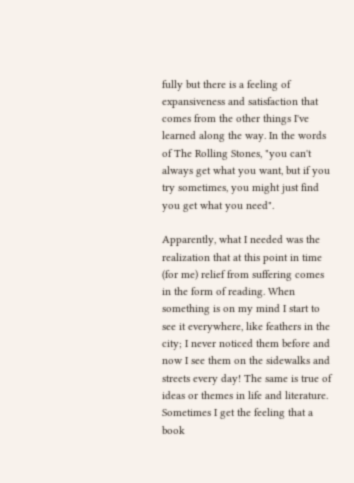fully but there is a feeling of expansiveness and satisfaction that comes from the other things I've learned along the way. In the words of The Rolling Stones, "you can't always get what you want, but if you try sometimes, you might just find you get what you need".

Apparently, what I needed was the realization that at this point in time (for me) relief from suffering comes in the form of reading. When something is on my mind I start to see it everywhere, like feathers in the city; I never noticed them before and now I see them on the sidewalks and streets every day! The same is true of ideas or themes in life and literature. Sometimes I get the feeling that a book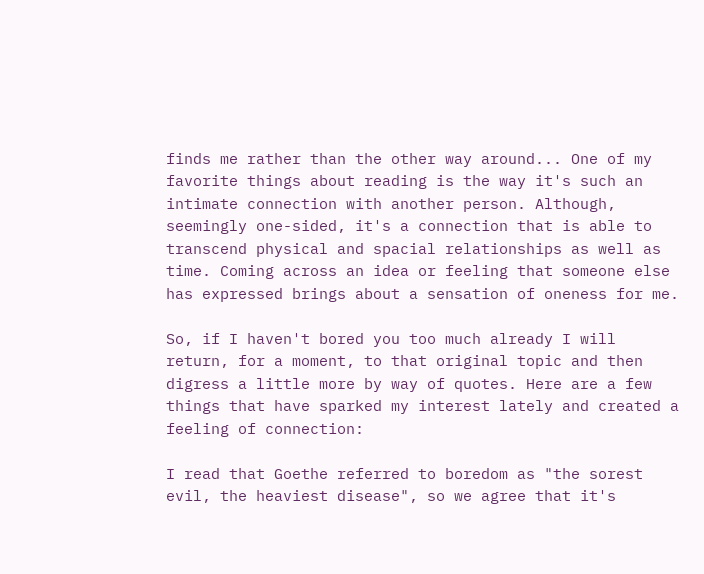finds me rather than the other way around... One of my favorite things about reading is the way it's such an intimate connection with another person. Although, seemingly one-sided, it's a connection that is able to transcend physical and spacial relationships as well as time. Coming across an idea or feeling that someone else has expressed brings about a sensation of oneness for me.

So, if I haven't bored you too much already I will return, for a moment, to that original topic and then digress a little more by way of quotes. Here are a few things that have sparked my interest lately and created a feeling of connection:

I read that Goethe referred to boredom as "the sorest evil, the heaviest disease", so we agree that it's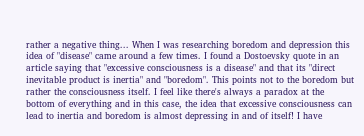rather a negative thing... When I was researching boredom and depression this idea of "disease" came around a few times. I found a Dostoevsky quote in an article saying that "excessive consciousness is a disease" and that its "direct inevitable product is inertia" and "boredom". This points not to the boredom but rather the consciousness itself. I feel like there's always a paradox at the bottom of everything and in this case, the idea that excessive consciousness can lead to inertia and boredom is almost depressing in and of itself! I have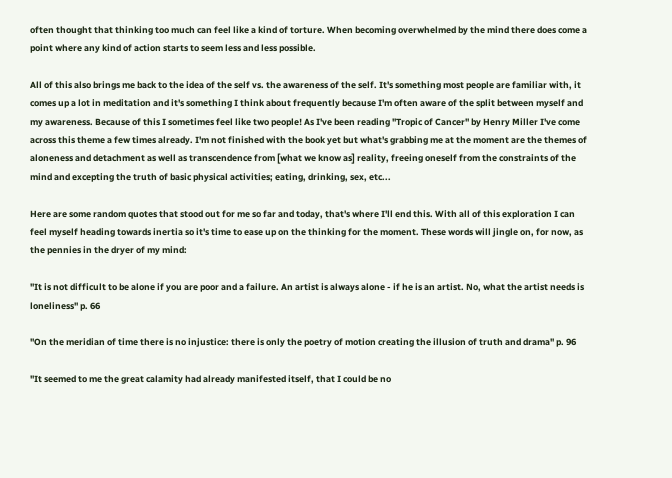often thought that thinking too much can feel like a kind of torture. When becoming overwhelmed by the mind there does come a point where any kind of action starts to seem less and less possible.

All of this also brings me back to the idea of the self vs. the awareness of the self. It's something most people are familiar with, it comes up a lot in meditation and it's something I think about frequently because I'm often aware of the split between myself and my awareness. Because of this I sometimes feel like two people! As I've been reading "Tropic of Cancer" by Henry Miller I've come across this theme a few times already. I'm not finished with the book yet but what's grabbing me at the moment are the themes of aloneness and detachment as well as transcendence from [what we know as] reality, freeing oneself from the constraints of the mind and excepting the truth of basic physical activities; eating, drinking, sex, etc...

Here are some random quotes that stood out for me so far and today, that's where I'll end this. With all of this exploration I can feel myself heading towards inertia so it's time to ease up on the thinking for the moment. These words will jingle on, for now, as the pennies in the dryer of my mind:

"It is not difficult to be alone if you are poor and a failure. An artist is always alone - if he is an artist. No, what the artist needs is loneliness" p. 66

"On the meridian of time there is no injustice: there is only the poetry of motion creating the illusion of truth and drama" p. 96

"It seemed to me the great calamity had already manifested itself, that I could be no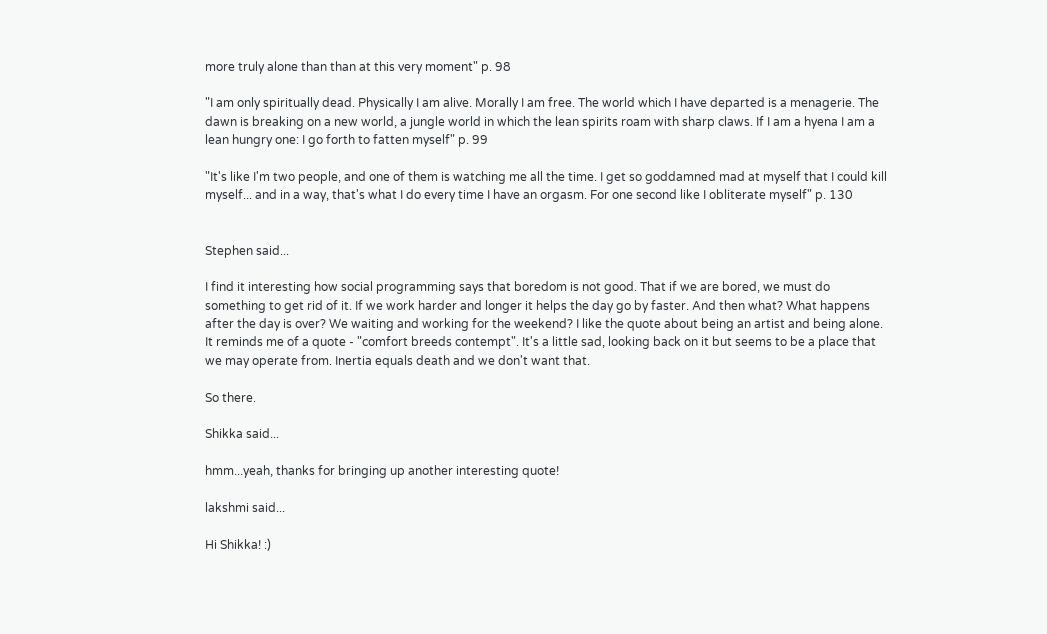more truly alone than than at this very moment" p. 98

"I am only spiritually dead. Physically I am alive. Morally I am free. The world which I have departed is a menagerie. The dawn is breaking on a new world, a jungle world in which the lean spirits roam with sharp claws. If I am a hyena I am a lean hungry one: I go forth to fatten myself" p. 99

"It's like I'm two people, and one of them is watching me all the time. I get so goddamned mad at myself that I could kill myself... and in a way, that's what I do every time I have an orgasm. For one second like I obliterate myself" p. 130


Stephen said...

I find it interesting how social programming says that boredom is not good. That if we are bored, we must do something to get rid of it. If we work harder and longer it helps the day go by faster. And then what? What happens after the day is over? We waiting and working for the weekend? I like the quote about being an artist and being alone. It reminds me of a quote - "comfort breeds contempt". It's a little sad, looking back on it but seems to be a place that we may operate from. Inertia equals death and we don't want that.

So there.

Shikka said...

hmm...yeah, thanks for bringing up another interesting quote!

lakshmi said...

Hi Shikka! :)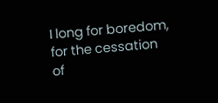I long for boredom, for the cessation of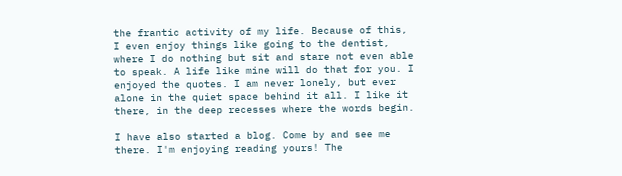the frantic activity of my life. Because of this, I even enjoy things like going to the dentist, where I do nothing but sit and stare not even able to speak. A life like mine will do that for you. I enjoyed the quotes. I am never lonely, but ever alone in the quiet space behind it all. I like it there, in the deep recesses where the words begin.

I have also started a blog. Come by and see me there. I'm enjoying reading yours! The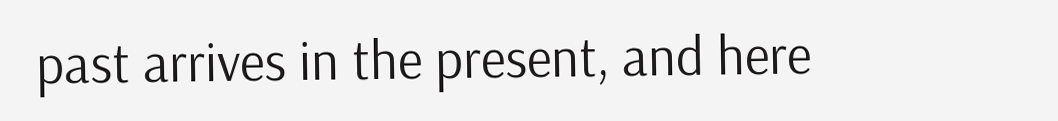past arrives in the present, and here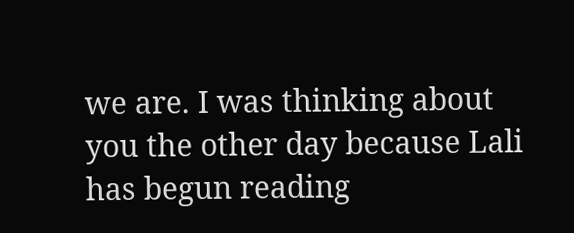we are. I was thinking about you the other day because Lali has begun reading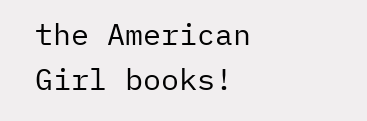the American Girl books!